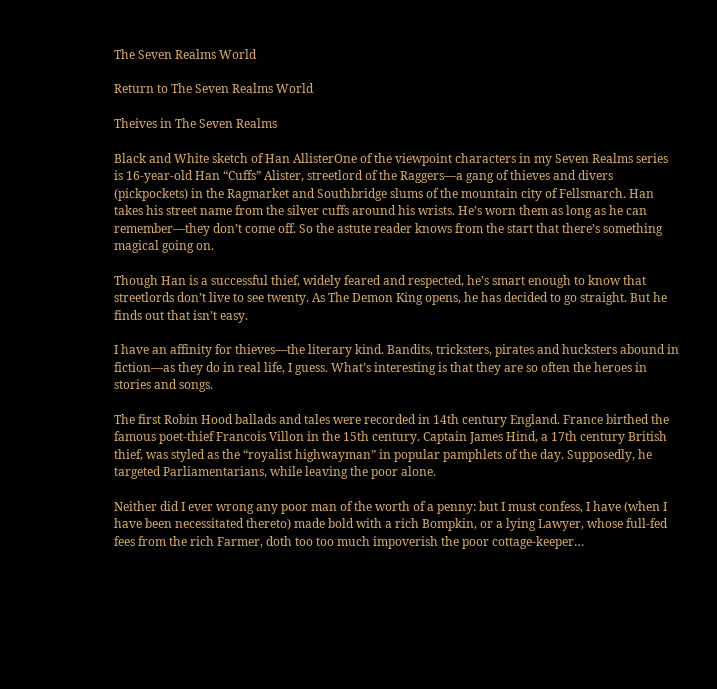The Seven Realms World

Return to The Seven Realms World

Theives in The Seven Realms

Black and White sketch of Han AllisterOne of the viewpoint characters in my Seven Realms series is 16-year-old Han “Cuffs” Alister, streetlord of the Raggers—a gang of thieves and divers (pickpockets) in the Ragmarket and Southbridge slums of the mountain city of Fellsmarch. Han takes his street name from the silver cuffs around his wrists. He’s worn them as long as he can remember—they don’t come off. So the astute reader knows from the start that there’s something magical going on.

Though Han is a successful thief, widely feared and respected, he’s smart enough to know that streetlords don’t live to see twenty. As The Demon King opens, he has decided to go straight. But he finds out that isn’t easy.

I have an affinity for thieves—the literary kind. Bandits, tricksters, pirates and hucksters abound in fiction—as they do in real life, I guess. What’s interesting is that they are so often the heroes in stories and songs.

The first Robin Hood ballads and tales were recorded in 14th century England. France birthed the famous poet-thief Francois Villon in the 15th century. Captain James Hind, a 17th century British thief, was styled as the “royalist highwayman” in popular pamphlets of the day. Supposedly, he targeted Parliamentarians, while leaving the poor alone.

Neither did I ever wrong any poor man of the worth of a penny: but I must confess, I have (when I have been necessitated thereto) made bold with a rich Bompkin, or a lying Lawyer, whose full-fed fees from the rich Farmer, doth too too much impoverish the poor cottage-keeper…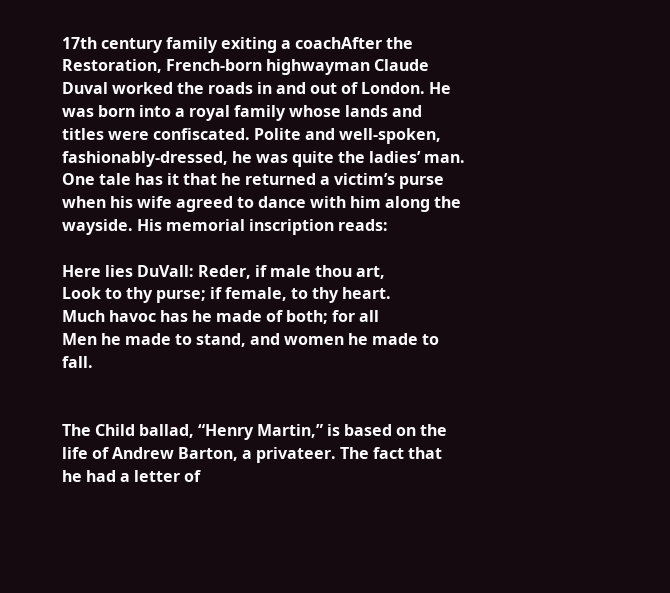17th century family exiting a coachAfter the Restoration, French-born highwayman Claude Duval worked the roads in and out of London. He was born into a royal family whose lands and titles were confiscated. Polite and well-spoken, fashionably-dressed, he was quite the ladies’ man. One tale has it that he returned a victim’s purse when his wife agreed to dance with him along the wayside. His memorial inscription reads:

Here lies DuVall: Reder, if male thou art,
Look to thy purse; if female, to thy heart.
Much havoc has he made of both; for all
Men he made to stand, and women he made to fall.


The Child ballad, “Henry Martin,” is based on the life of Andrew Barton, a privateer. The fact that he had a letter of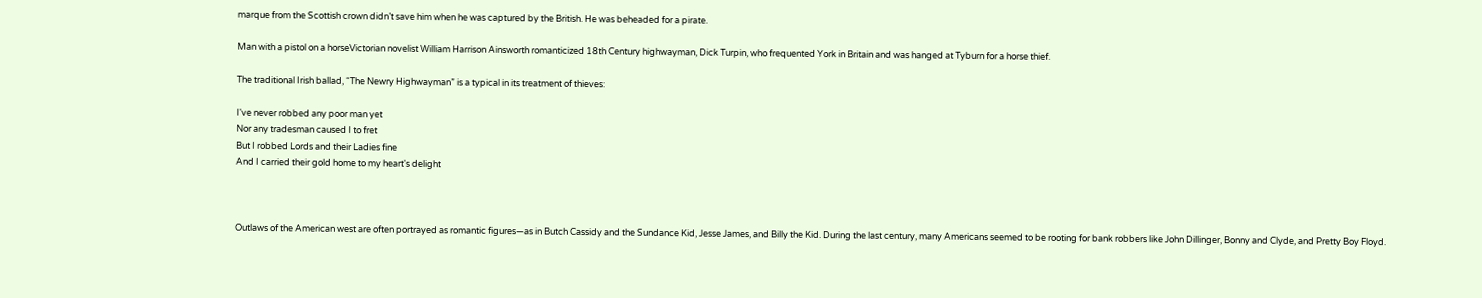marque from the Scottish crown didn’t save him when he was captured by the British. He was beheaded for a pirate.

Man with a pistol on a horseVictorian novelist William Harrison Ainsworth romanticized 18th Century highwayman, Dick Turpin, who frequented York in Britain and was hanged at Tyburn for a horse thief.

The traditional Irish ballad, “The Newry Highwayman” is a typical in its treatment of thieves:

I've never robbed any poor man yet
Nor any tradesman caused I to fret
But I robbed Lords and their Ladies fine
And I carried their gold home to my heart's delight



Outlaws of the American west are often portrayed as romantic figures—as in Butch Cassidy and the Sundance Kid, Jesse James, and Billy the Kid. During the last century, many Americans seemed to be rooting for bank robbers like John Dillinger, Bonny and Clyde, and Pretty Boy Floyd.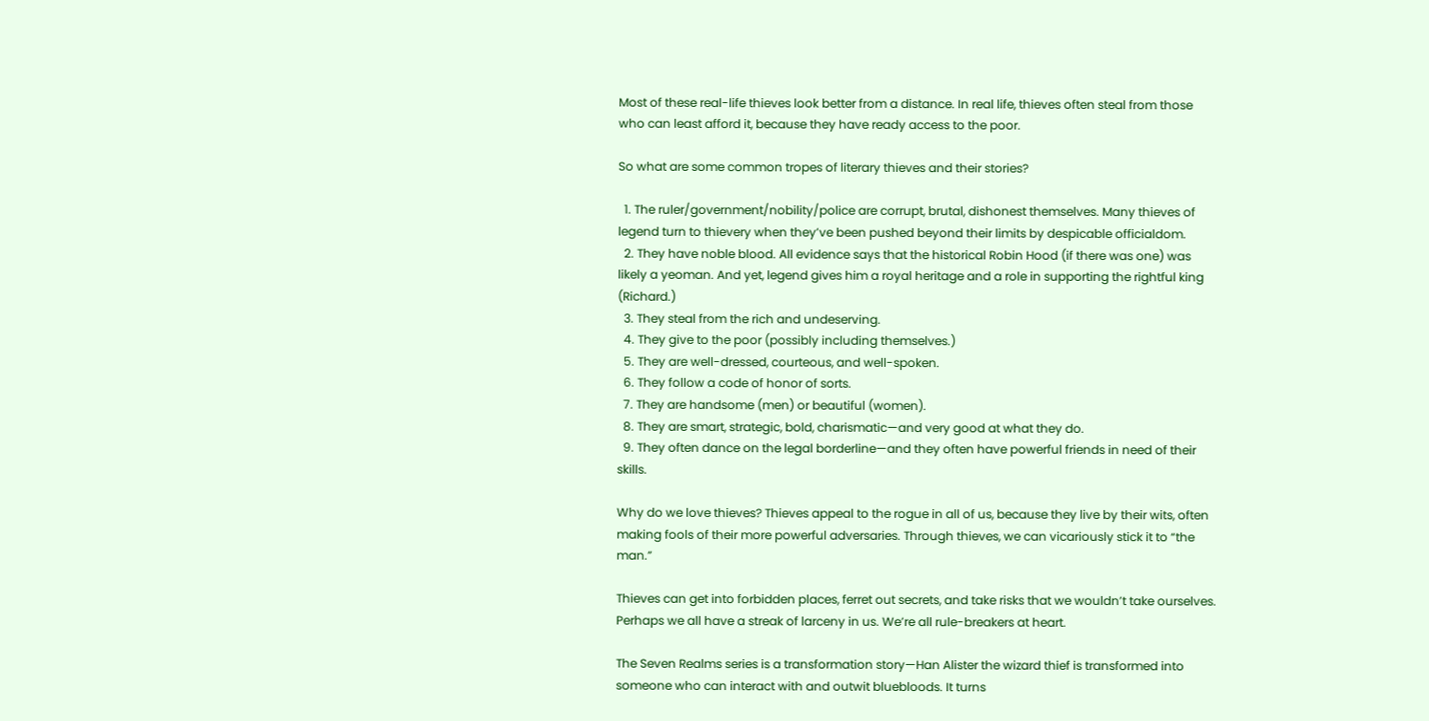Most of these real-life thieves look better from a distance. In real life, thieves often steal from those who can least afford it, because they have ready access to the poor.

So what are some common tropes of literary thieves and their stories?

  1. The ruler/government/nobility/police are corrupt, brutal, dishonest themselves. Many thieves of legend turn to thievery when they’ve been pushed beyond their limits by despicable officialdom.
  2. They have noble blood. All evidence says that the historical Robin Hood (if there was one) was likely a yeoman. And yet, legend gives him a royal heritage and a role in supporting the rightful king (Richard.)
  3. They steal from the rich and undeserving.
  4. They give to the poor (possibly including themselves.)
  5. They are well-dressed, courteous, and well-spoken.
  6. They follow a code of honor of sorts.
  7. They are handsome (men) or beautiful (women).
  8. They are smart, strategic, bold, charismatic—and very good at what they do.
  9. They often dance on the legal borderline—and they often have powerful friends in need of their skills.

Why do we love thieves? Thieves appeal to the rogue in all of us, because they live by their wits, often making fools of their more powerful adversaries. Through thieves, we can vicariously stick it to “the man.”

Thieves can get into forbidden places, ferret out secrets, and take risks that we wouldn’t take ourselves. Perhaps we all have a streak of larceny in us. We’re all rule-breakers at heart.

The Seven Realms series is a transformation story—Han Alister the wizard thief is transformed into someone who can interact with and outwit bluebloods. It turns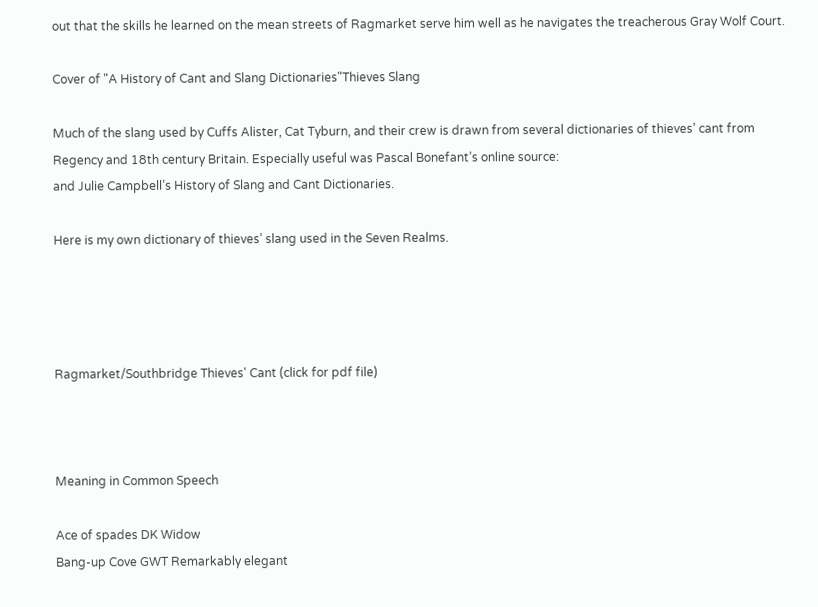out that the skills he learned on the mean streets of Ragmarket serve him well as he navigates the treacherous Gray Wolf Court.

Cover of "A History of Cant and Slang Dictionaries"Thieves Slang

Much of the slang used by Cuffs Alister, Cat Tyburn, and their crew is drawn from several dictionaries of thieves’ cant from Regency and 18th century Britain. Especially useful was Pascal Bonefant’s online source:
and Julie Campbell’s History of Slang and Cant Dictionaries.

Here is my own dictionary of thieves’ slang used in the Seven Realms.




Ragmarket/Southbridge Thieves' Cant (click for pdf file)



Meaning in Common Speech

Ace of spades DK Widow
Bang-up Cove GWT Remarkably elegant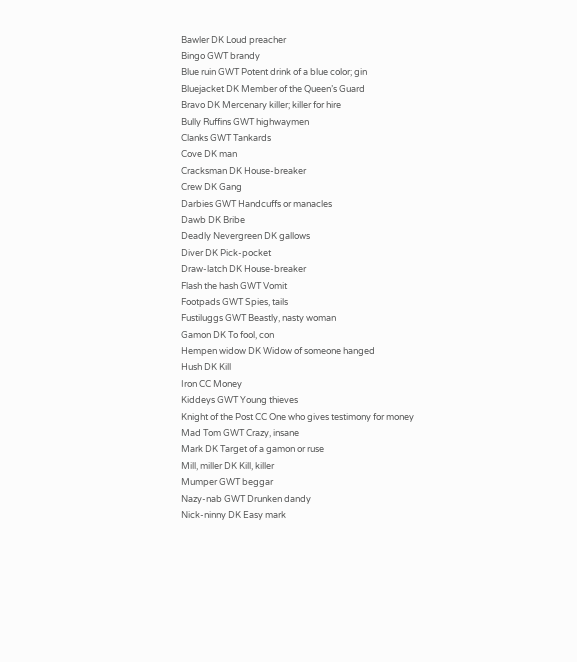Bawler DK Loud preacher
Bingo GWT brandy
Blue ruin GWT Potent drink of a blue color; gin
Bluejacket DK Member of the Queen’s Guard
Bravo DK Mercenary killer; killer for hire
Bully Ruffins GWT highwaymen
Clanks GWT Tankards
Cove DK man
Cracksman DK House-breaker
Crew DK Gang
Darbies GWT Handcuffs or manacles
Dawb DK Bribe
Deadly Nevergreen DK gallows
Diver DK Pick-pocket
Draw-latch DK House-breaker
Flash the hash GWT Vomit
Footpads GWT Spies, tails
Fustiluggs GWT Beastly, nasty woman
Gamon DK To fool, con
Hempen widow DK Widow of someone hanged
Hush DK Kill
Iron CC Money
Kiddeys GWT Young thieves
Knight of the Post CC One who gives testimony for money
Mad Tom GWT Crazy, insane
Mark DK Target of a gamon or ruse
Mill, miller DK Kill, killer
Mumper GWT beggar
Nazy-nab GWT Drunken dandy
Nick-ninny DK Easy mark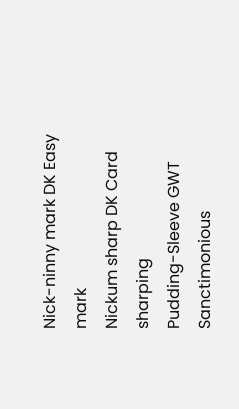Nick-ninny mark DK Easy mark
Nickum sharp DK Card sharping
Pudding-Sleeve GWT Sanctimonious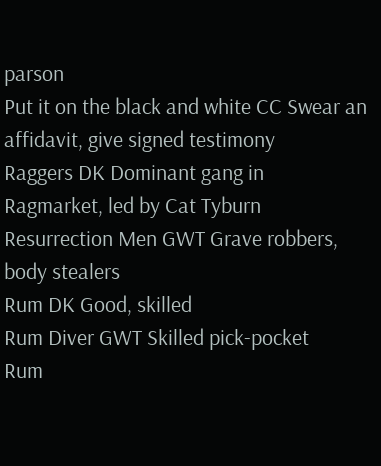parson
Put it on the black and white CC Swear an affidavit, give signed testimony
Raggers DK Dominant gang in Ragmarket, led by Cat Tyburn
Resurrection Men GWT Grave robbers, body stealers
Rum DK Good, skilled
Rum Diver GWT Skilled pick-pocket
Rum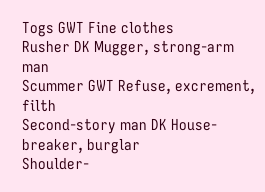Togs GWT Fine clothes
Rusher DK Mugger, strong-arm man
Scummer GWT Refuse, excrement, filth
Second-story man DK House-breaker, burglar
Shoulder-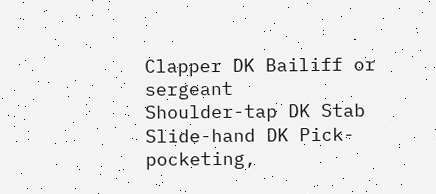Clapper DK Bailiff or sergeant
Shoulder-tap DK Stab
Slide-hand DK Pick-pocketing,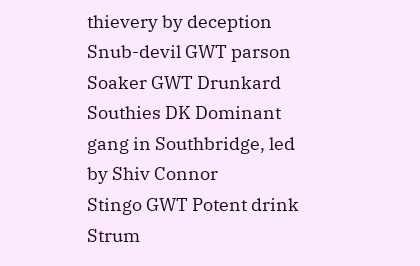thievery by deception
Snub-devil GWT parson
Soaker GWT Drunkard
Southies DK Dominant gang in Southbridge, led by Shiv Connor
Stingo GWT Potent drink
Strum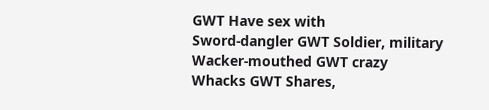GWT Have sex with
Sword-dangler GWT Soldier, military
Wacker-mouthed GWT crazy
Whacks GWT Shares,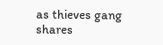as thieves gang shares